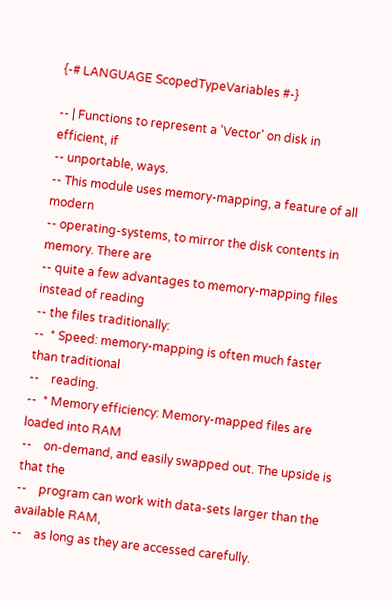{-# LANGUAGE ScopedTypeVariables #-}

-- | Functions to represent a 'Vector' on disk in efficient, if
-- unportable, ways.
-- This module uses memory-mapping, a feature of all modern
-- operating-systems, to mirror the disk contents in memory. There are
-- quite a few advantages to memory-mapping files instead of reading
-- the files traditionally:
--  * Speed: memory-mapping is often much faster than traditional
--    reading.
--  * Memory efficiency: Memory-mapped files are loaded into RAM
--    on-demand, and easily swapped out. The upside is that the
--    program can work with data-sets larger than the available RAM,
--    as long as they are accessed carefully.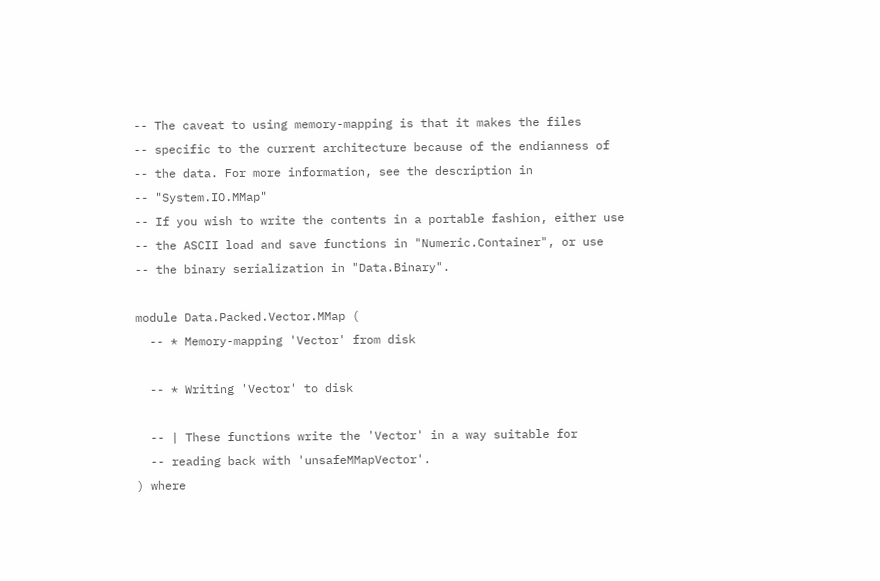-- The caveat to using memory-mapping is that it makes the files
-- specific to the current architecture because of the endianness of
-- the data. For more information, see the description in
-- "System.IO.MMap"
-- If you wish to write the contents in a portable fashion, either use
-- the ASCII load and save functions in "Numeric.Container", or use
-- the binary serialization in "Data.Binary".

module Data.Packed.Vector.MMap (
  -- * Memory-mapping 'Vector' from disk

  -- * Writing 'Vector' to disk

  -- | These functions write the 'Vector' in a way suitable for
  -- reading back with 'unsafeMMapVector'.
) where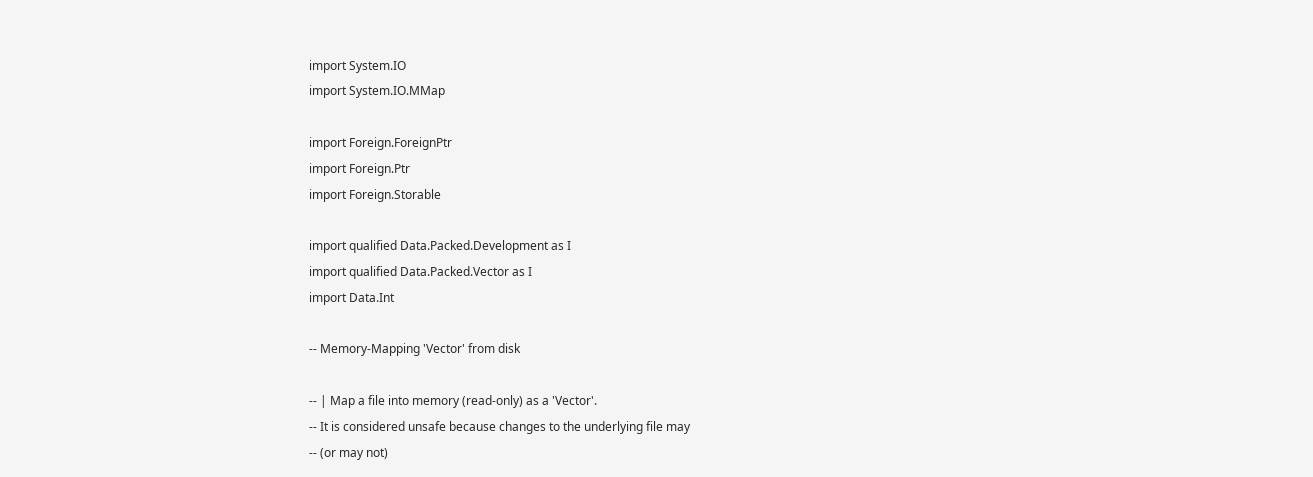import System.IO
import System.IO.MMap

import Foreign.ForeignPtr
import Foreign.Ptr
import Foreign.Storable

import qualified Data.Packed.Development as I
import qualified Data.Packed.Vector as I
import Data.Int

-- Memory-Mapping 'Vector' from disk

-- | Map a file into memory (read-only) as a 'Vector'.
-- It is considered unsafe because changes to the underlying file may
-- (or may not)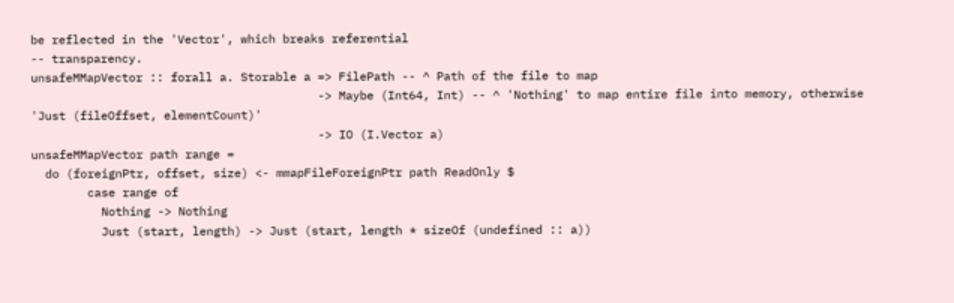be reflected in the 'Vector', which breaks referential
-- transparency.
unsafeMMapVector :: forall a. Storable a => FilePath -- ^ Path of the file to map
                                         -> Maybe (Int64, Int) -- ^ 'Nothing' to map entire file into memory, otherwise 'Just (fileOffset, elementCount)'
                                         -> IO (I.Vector a)
unsafeMMapVector path range =
  do (foreignPtr, offset, size) <- mmapFileForeignPtr path ReadOnly $
        case range of
          Nothing -> Nothing
          Just (start, length) -> Just (start, length * sizeOf (undefined :: a))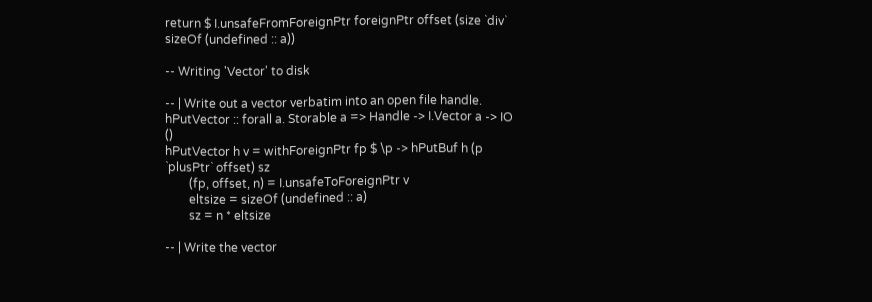return $ I.unsafeFromForeignPtr foreignPtr offset (size `div` sizeOf (undefined :: a))

-- Writing 'Vector' to disk

-- | Write out a vector verbatim into an open file handle.
hPutVector :: forall a. Storable a => Handle -> I.Vector a -> IO ()
hPutVector h v = withForeignPtr fp $ \p -> hPutBuf h (p `plusPtr` offset) sz
        (fp, offset, n) = I.unsafeToForeignPtr v
        eltsize = sizeOf (undefined :: a)
        sz = n * eltsize

-- | Write the vector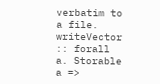verbatim to a file.
writeVector :: forall a. Storable a =>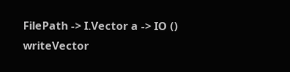FilePath -> I.Vector a -> IO ()
writeVector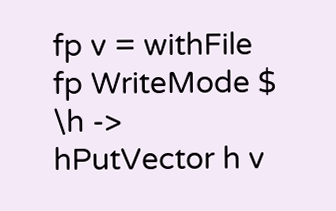fp v = withFile fp WriteMode $ \h -> hPutVector h v